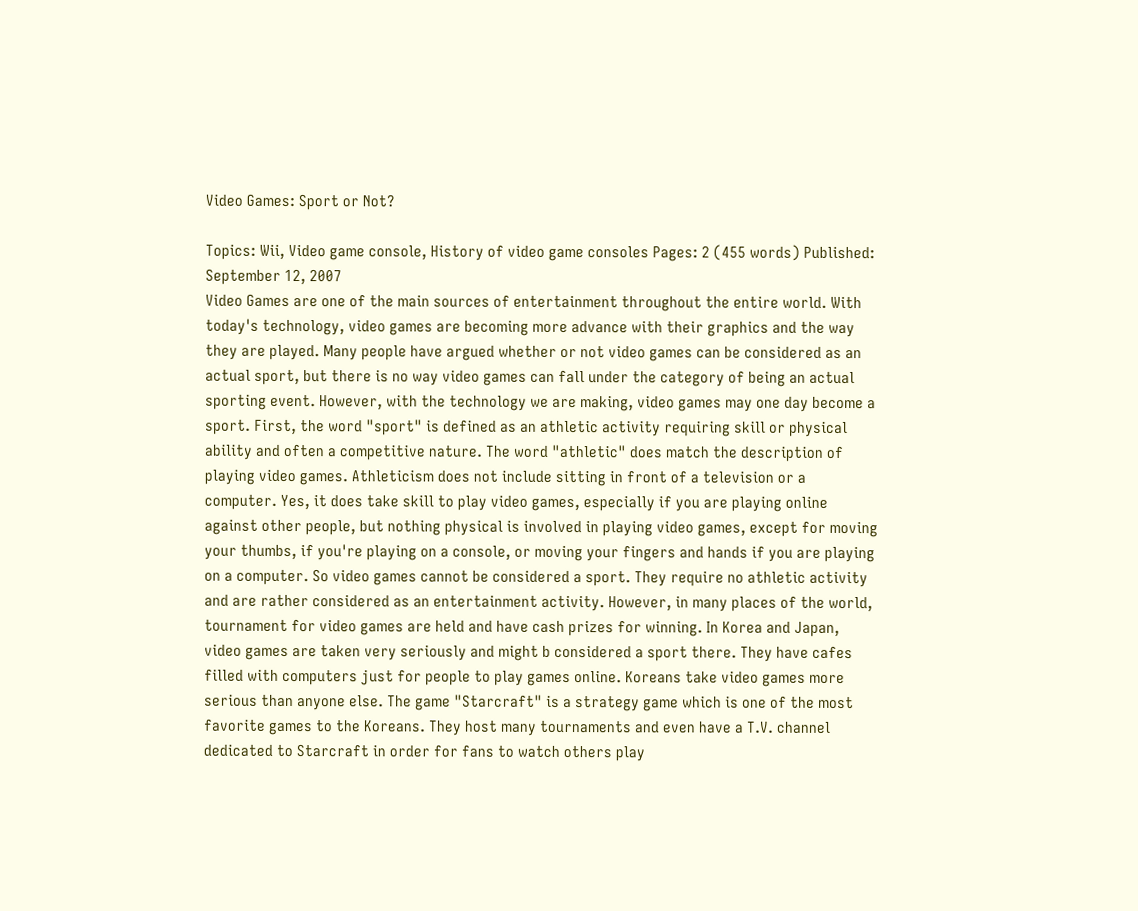Video Games: Sport or Not?

Topics: Wii, Video game console, History of video game consoles Pages: 2 (455 words) Published: September 12, 2007
Video Games are one of the main sources of entertainment throughout the entire world. With today's technology, video games are becoming more advance with their graphics and the way they are played. Many people have argued whether or not video games can be considered as an actual sport, but there is no way video games can fall under the category of being an actual sporting event. However, with the technology we are making, video games may one day become a sport. First, the word "sport" is defined as an athletic activity requiring skill or physical ability and often a competitive nature. The word "athletic" does match the description of playing video games. Athleticism does not include sitting in front of a television or a computer. Yes, it does take skill to play video games, especially if you are playing online against other people, but nothing physical is involved in playing video games, except for moving your thumbs, if you're playing on a console, or moving your fingers and hands if you are playing on a computer. So video games cannot be considered a sport. They require no athletic activity and are rather considered as an entertainment activity. However, in many places of the world, tournament for video games are held and have cash prizes for winning. In Korea and Japan, video games are taken very seriously and might b considered a sport there. They have cafes filled with computers just for people to play games online. Koreans take video games more serious than anyone else. The game "Starcraft" is a strategy game which is one of the most favorite games to the Koreans. They host many tournaments and even have a T.V. channel dedicated to Starcraft in order for fans to watch others play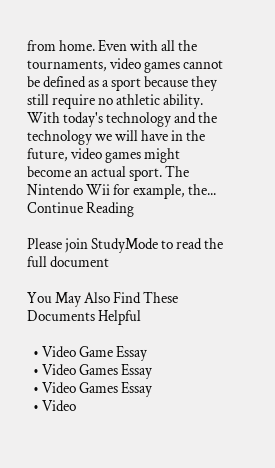from home. Even with all the tournaments, video games cannot be defined as a sport because they still require no athletic ability. With today's technology and the technology we will have in the future, video games might become an actual sport. The Nintendo Wii for example, the...
Continue Reading

Please join StudyMode to read the full document

You May Also Find These Documents Helpful

  • Video Game Essay
  • Video Games Essay
  • Video Games Essay
  • Video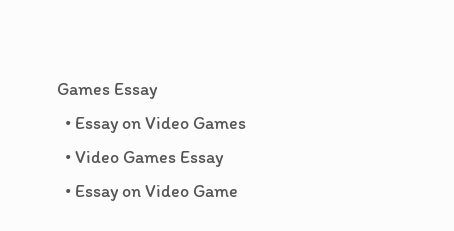Games Essay
  • Essay on Video Games
  • Video Games Essay
  • Essay on Video Game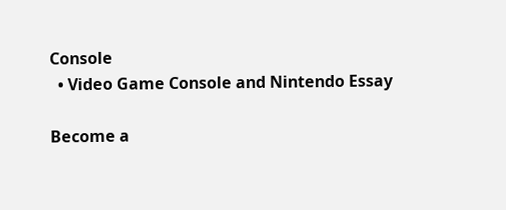Console
  • Video Game Console and Nintendo Essay

Become a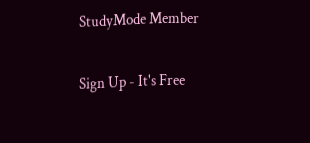StudyMode Member

Sign Up - It's Free